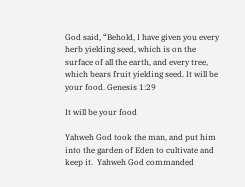God said, “Behold, I have given you every herb yielding seed, which is on the surface of all the earth, and every tree, which bears fruit yielding seed. It will be your food. Genesis 1:29

It will be your food

Yahweh God took the man, and put him into the garden of Eden to cultivate and keep it.  Yahweh God commanded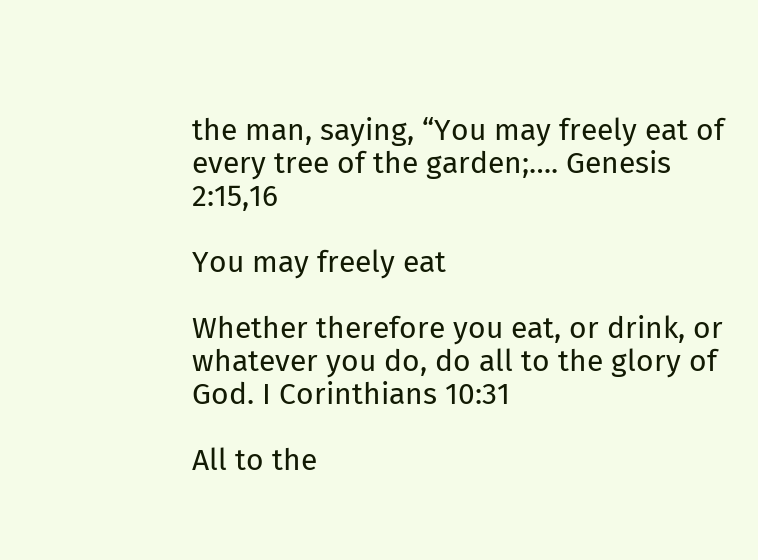the man, saying, “You may freely eat of every tree of the garden;…. Genesis 2:15,16

You may freely eat

Whether therefore you eat, or drink, or whatever you do, do all to the glory of God. I Corinthians 10:31

All to the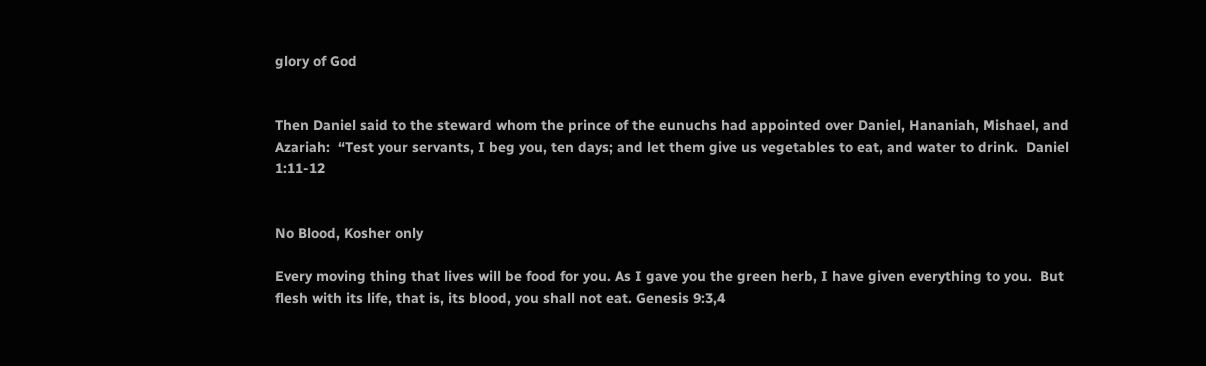glory of God


Then Daniel said to the steward whom the prince of the eunuchs had appointed over Daniel, Hananiah, Mishael, and Azariah:  “Test your servants, I beg you, ten days; and let them give us vegetables to eat, and water to drink.  Daniel 1:11-12


No Blood, Kosher only

Every moving thing that lives will be food for you. As I gave you the green herb, I have given everything to you.  But flesh with its life, that is, its blood, you shall not eat. Genesis 9:3,4